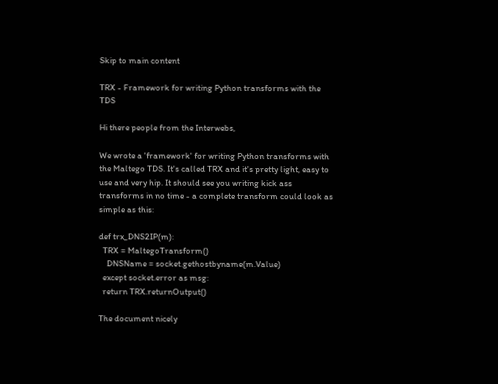Skip to main content

TRX - Framework for writing Python transforms with the TDS

Hi there people from the Interwebs,

We wrote a 'framework' for writing Python transforms with the Maltego TDS. It's called TRX and it's pretty light, easy to use and very hip. It should see you writing kick ass transforms in no time - a complete transform could look as simple as this:

def trx_DNS2IP(m):
  TRX = MaltegoTransform()
    DNSName = socket.gethostbyname(m.Value)
  except socket.error as msg:
  return TRX.returnOutput()

The document nicely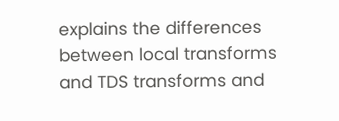explains the differences between local transforms and TDS transforms and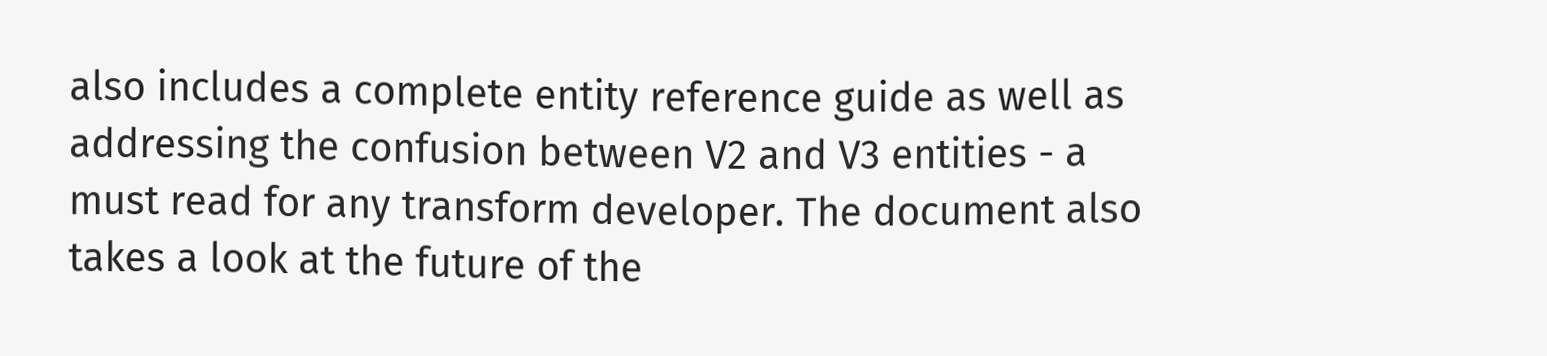also includes a complete entity reference guide as well as addressing the confusion between V2 and V3 entities - a must read for any transform developer. The document also takes a look at the future of the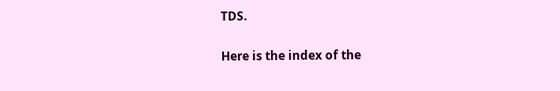TDS.

Here is the index of the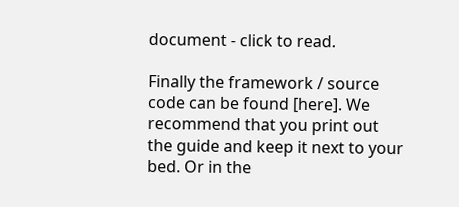document - click to read.

Finally the framework / source code can be found [here]. We recommend that you print out the guide and keep it next to your bed. Or in the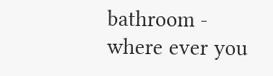bathroom - where ever you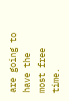are going to have the most free time.